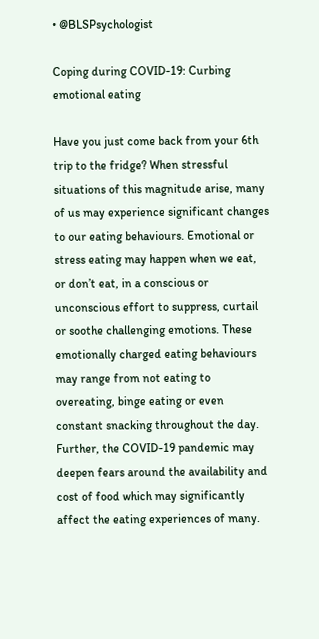• @BLSPsychologist

Coping during COVID-19: Curbing emotional eating

Have you just come back from your 6th trip to the fridge? When stressful situations of this magnitude arise, many of us may experience significant changes to our eating behaviours. Emotional or stress eating may happen when we eat, or don’t eat, in a conscious or unconscious effort to suppress, curtail or soothe challenging emotions. These emotionally charged eating behaviours may range from not eating to overeating, binge eating or even constant snacking throughout the day. Further, the COVID-19 pandemic may deepen fears around the availability and cost of food which may significantly affect the eating experiences of many.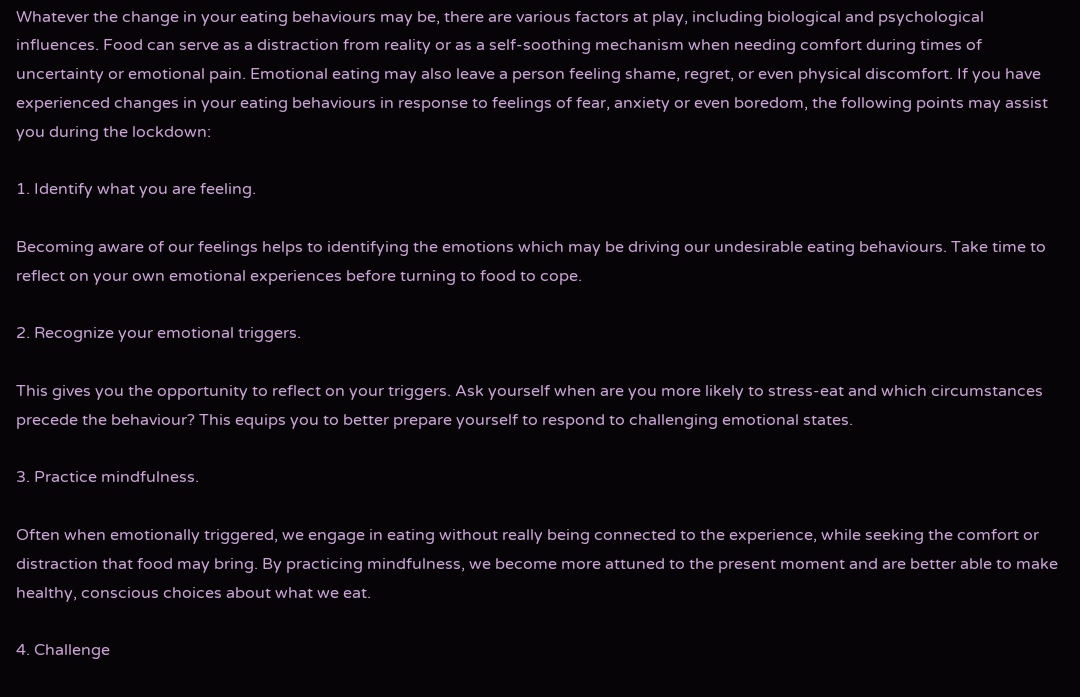Whatever the change in your eating behaviours may be, there are various factors at play, including biological and psychological influences. Food can serve as a distraction from reality or as a self-soothing mechanism when needing comfort during times of uncertainty or emotional pain. Emotional eating may also leave a person feeling shame, regret, or even physical discomfort. If you have experienced changes in your eating behaviours in response to feelings of fear, anxiety or even boredom, the following points may assist you during the lockdown:

1. Identify what you are feeling.

Becoming aware of our feelings helps to identifying the emotions which may be driving our undesirable eating behaviours. Take time to reflect on your own emotional experiences before turning to food to cope.

2. Recognize your emotional triggers.

This gives you the opportunity to reflect on your triggers. Ask yourself when are you more likely to stress-eat and which circumstances precede the behaviour? This equips you to better prepare yourself to respond to challenging emotional states.

3. Practice mindfulness.

Often when emotionally triggered, we engage in eating without really being connected to the experience, while seeking the comfort or distraction that food may bring. By practicing mindfulness, we become more attuned to the present moment and are better able to make healthy, conscious choices about what we eat.

4. Challenge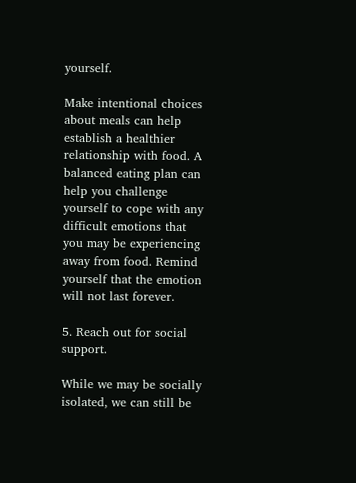yourself.

Make intentional choices about meals can help establish a healthier relationship with food. A balanced eating plan can help you challenge yourself to cope with any difficult emotions that you may be experiencing away from food. Remind yourself that the emotion will not last forever.

5. Reach out for social support.

While we may be socially isolated, we can still be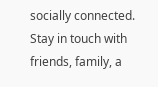socially connected. Stay in touch with friends, family, a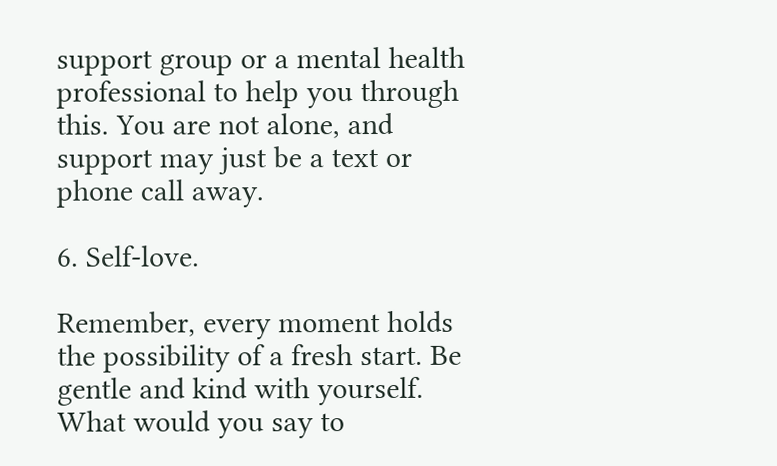support group or a mental health professional to help you through this. You are not alone, and support may just be a text or phone call away.

6. Self-love.

Remember, every moment holds the possibility of a fresh start. Be gentle and kind with yourself. What would you say to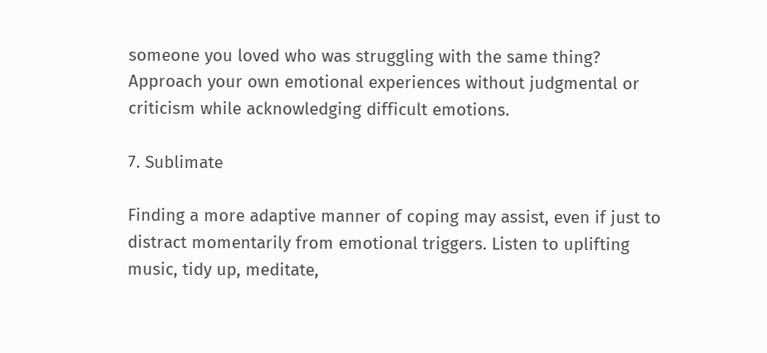someone you loved who was struggling with the same thing? Approach your own emotional experiences without judgmental or criticism while acknowledging difficult emotions.

7. Sublimate

Finding a more adaptive manner of coping may assist, even if just to distract momentarily from emotional triggers. Listen to uplifting music, tidy up, meditate,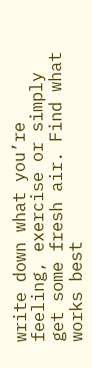write down what you’re feeling, exercise or simply get some fresh air. Find what works best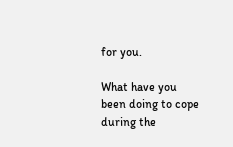for you.

What have you been doing to cope during the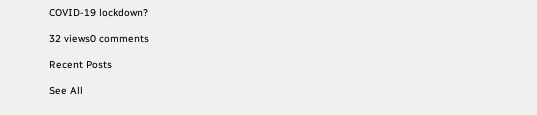COVID-19 lockdown?

32 views0 comments

Recent Posts

See All